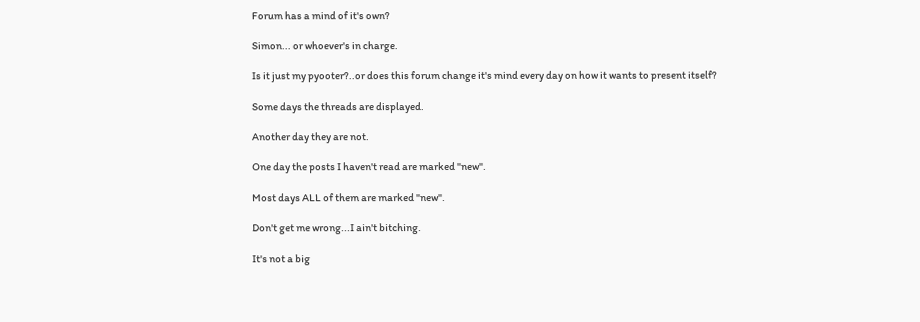Forum has a mind of it's own?

Simon... or whoever's in charge.

Is it just my pyooter?..or does this forum change it's mind every day on how it wants to present itself?

Some days the threads are displayed.

Another day they are not.

One day the posts I haven't read are marked "new".

Most days ALL of them are marked "new".

Don't get me wrong...I ain't bitching.

It's not a big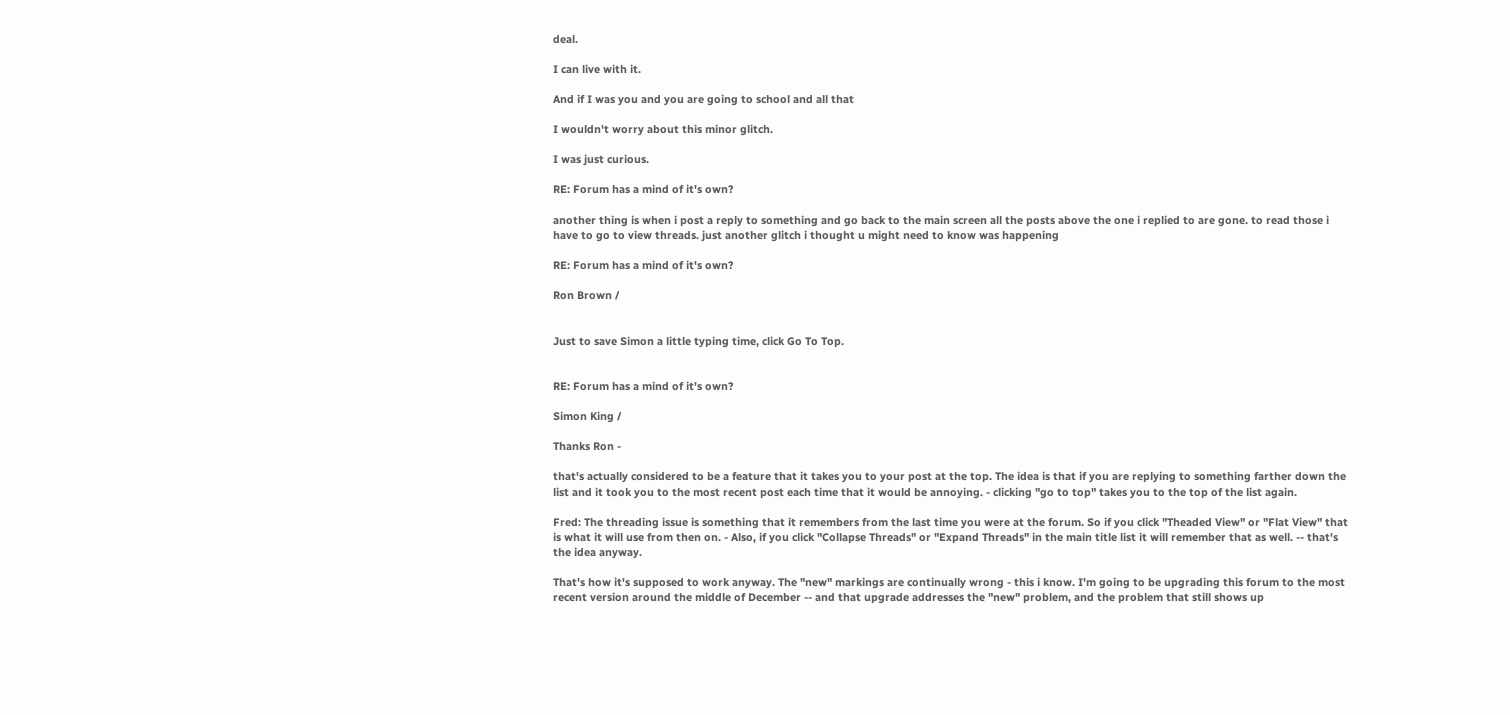deal.

I can live with it.

And if I was you and you are going to school and all that

I wouldn't worry about this minor glitch.

I was just curious.

RE: Forum has a mind of it's own?

another thing is when i post a reply to something and go back to the main screen all the posts above the one i replied to are gone. to read those i have to go to view threads. just another glitch i thought u might need to know was happening

RE: Forum has a mind of it's own?

Ron Brown /


Just to save Simon a little typing time, click Go To Top.


RE: Forum has a mind of it's own?

Simon King /

Thanks Ron -

that's actually considered to be a feature that it takes you to your post at the top. The idea is that if you are replying to something farther down the list and it took you to the most recent post each time that it would be annoying. - clicking "go to top" takes you to the top of the list again.

Fred: The threading issue is something that it remembers from the last time you were at the forum. So if you click "Theaded View" or "Flat View" that is what it will use from then on. - Also, if you click "Collapse Threads" or "Expand Threads" in the main title list it will remember that as well. -- that's the idea anyway.

That's how it's supposed to work anyway. The "new" markings are continually wrong - this i know. I'm going to be upgrading this forum to the most recent version around the middle of December -- and that upgrade addresses the "new" problem, and the problem that still shows up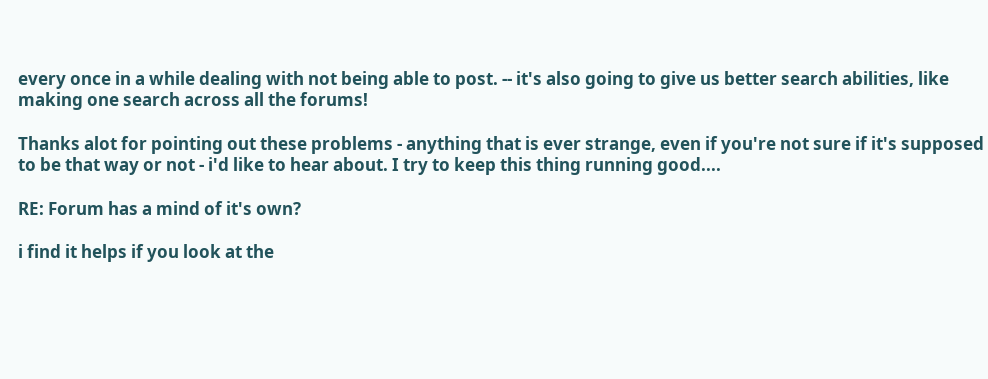every once in a while dealing with not being able to post. -- it's also going to give us better search abilities, like making one search across all the forums!

Thanks alot for pointing out these problems - anything that is ever strange, even if you're not sure if it's supposed to be that way or not - i'd like to hear about. I try to keep this thing running good....

RE: Forum has a mind of it's own?

i find it helps if you look at the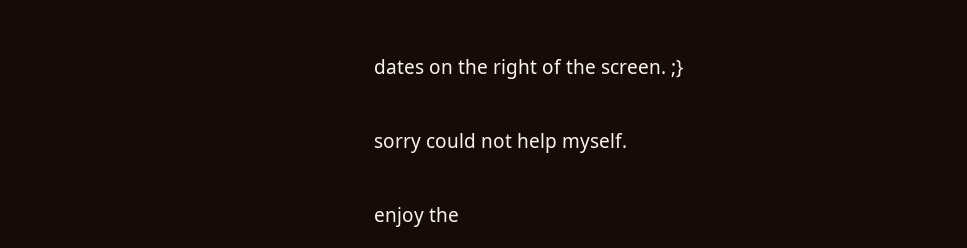dates on the right of the screen. ;}

sorry could not help myself.

enjoy the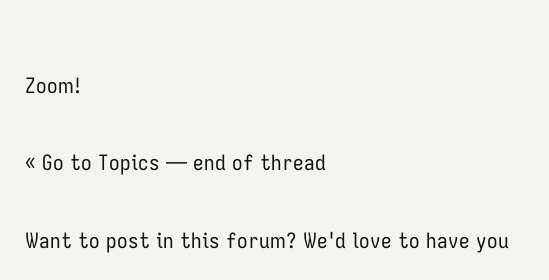Zoom!

« Go to Topics — end of thread

Want to post in this forum? We'd love to have you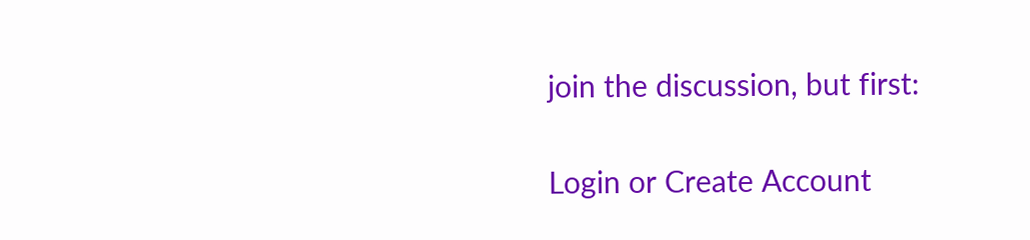join the discussion, but first:

Login or Create Account